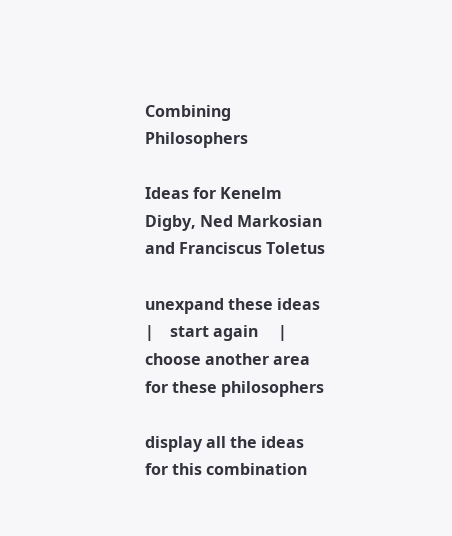Combining Philosophers

Ideas for Kenelm Digby, Ned Markosian and Franciscus Toletus

unexpand these ideas     |    start again     |     choose another area for these philosophers

display all the ideas for this combination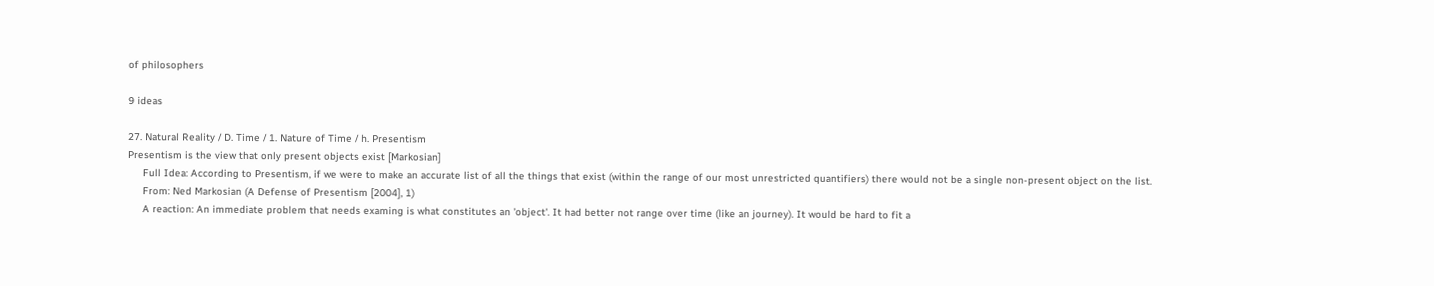of philosophers

9 ideas

27. Natural Reality / D. Time / 1. Nature of Time / h. Presentism
Presentism is the view that only present objects exist [Markosian]
     Full Idea: According to Presentism, if we were to make an accurate list of all the things that exist (within the range of our most unrestricted quantifiers) there would not be a single non-present object on the list.
     From: Ned Markosian (A Defense of Presentism [2004], 1)
     A reaction: An immediate problem that needs examing is what constitutes an 'object'. It had better not range over time (like an journey). It would be hard to fit a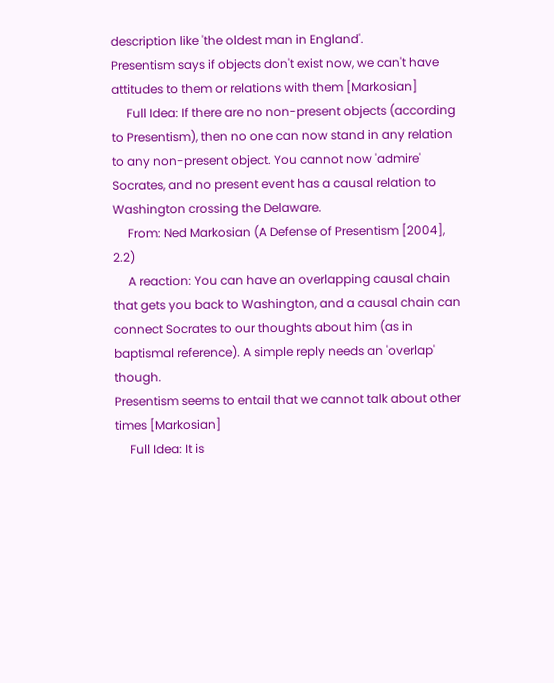description like 'the oldest man in England'.
Presentism says if objects don't exist now, we can't have attitudes to them or relations with them [Markosian]
     Full Idea: If there are no non-present objects (according to Presentism), then no one can now stand in any relation to any non-present object. You cannot now 'admire' Socrates, and no present event has a causal relation to Washington crossing the Delaware.
     From: Ned Markosian (A Defense of Presentism [2004], 2.2)
     A reaction: You can have an overlapping causal chain that gets you back to Washington, and a causal chain can connect Socrates to our thoughts about him (as in baptismal reference). A simple reply needs an 'overlap' though.
Presentism seems to entail that we cannot talk about other times [Markosian]
     Full Idea: It is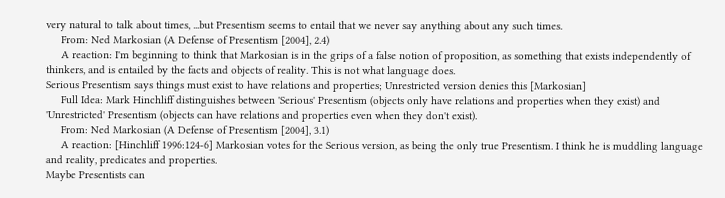very natural to talk about times, ...but Presentism seems to entail that we never say anything about any such times.
     From: Ned Markosian (A Defense of Presentism [2004], 2.4)
     A reaction: I'm beginning to think that Markosian is in the grips of a false notion of proposition, as something that exists independently of thinkers, and is entailed by the facts and objects of reality. This is not what language does.
Serious Presentism says things must exist to have relations and properties; Unrestricted version denies this [Markosian]
     Full Idea: Mark Hinchliff distinguishes between 'Serious' Presentism (objects only have relations and properties when they exist) and 'Unrestricted' Presentism (objects can have relations and properties even when they don't exist).
     From: Ned Markosian (A Defense of Presentism [2004], 3.1)
     A reaction: [Hinchliff 1996:124-6] Markosian votes for the Serious version, as being the only true Presentism. I think he is muddling language and reality, predicates and properties.
Maybe Presentists can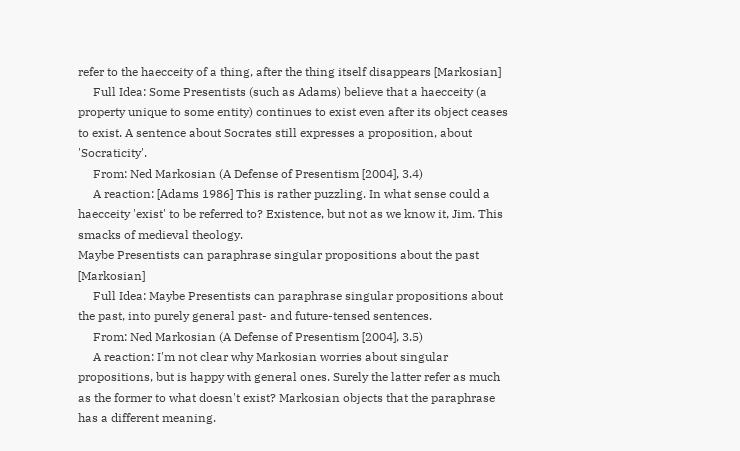refer to the haecceity of a thing, after the thing itself disappears [Markosian]
     Full Idea: Some Presentists (such as Adams) believe that a haecceity (a property unique to some entity) continues to exist even after its object ceases to exist. A sentence about Socrates still expresses a proposition, about 'Socraticity'.
     From: Ned Markosian (A Defense of Presentism [2004], 3.4)
     A reaction: [Adams 1986] This is rather puzzling. In what sense could a haecceity 'exist' to be referred to? Existence, but not as we know it, Jim. This smacks of medieval theology.
Maybe Presentists can paraphrase singular propositions about the past [Markosian]
     Full Idea: Maybe Presentists can paraphrase singular propositions about the past, into purely general past- and future-tensed sentences.
     From: Ned Markosian (A Defense of Presentism [2004], 3.5)
     A reaction: I'm not clear why Markosian worries about singular propositions, but is happy with general ones. Surely the latter refer as much as the former to what doesn't exist? Markosian objects that the paraphrase has a different meaning.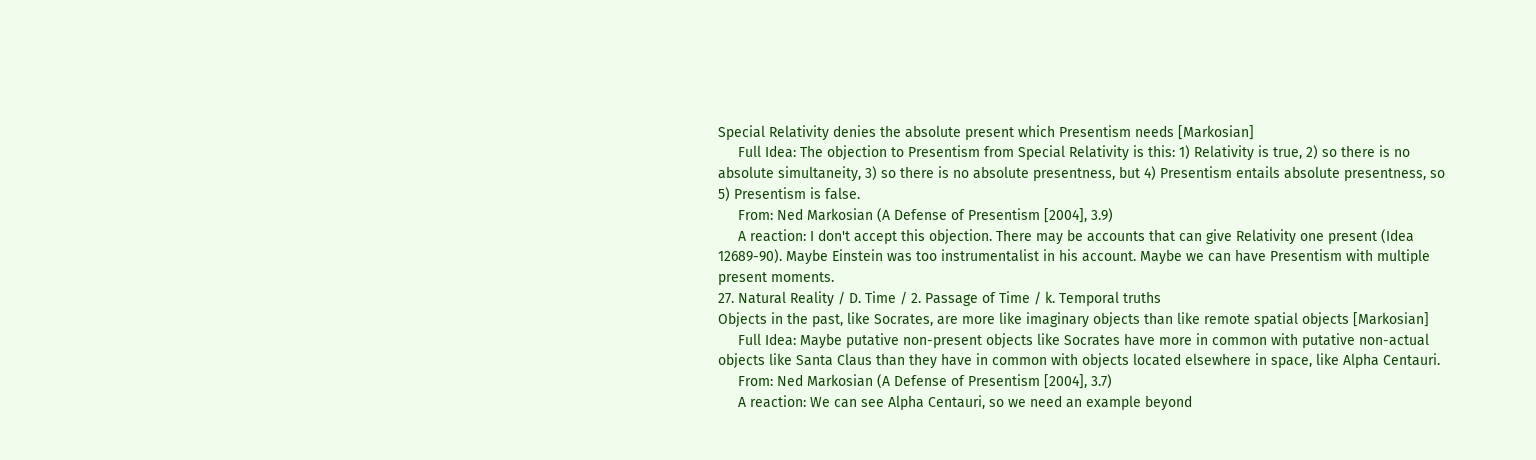Special Relativity denies the absolute present which Presentism needs [Markosian]
     Full Idea: The objection to Presentism from Special Relativity is this: 1) Relativity is true, 2) so there is no absolute simultaneity, 3) so there is no absolute presentness, but 4) Presentism entails absolute presentness, so 5) Presentism is false.
     From: Ned Markosian (A Defense of Presentism [2004], 3.9)
     A reaction: I don't accept this objection. There may be accounts that can give Relativity one present (Idea 12689-90). Maybe Einstein was too instrumentalist in his account. Maybe we can have Presentism with multiple present moments.
27. Natural Reality / D. Time / 2. Passage of Time / k. Temporal truths
Objects in the past, like Socrates, are more like imaginary objects than like remote spatial objects [Markosian]
     Full Idea: Maybe putative non-present objects like Socrates have more in common with putative non-actual objects like Santa Claus than they have in common with objects located elsewhere in space, like Alpha Centauri.
     From: Ned Markosian (A Defense of Presentism [2004], 3.7)
     A reaction: We can see Alpha Centauri, so we need an example beyond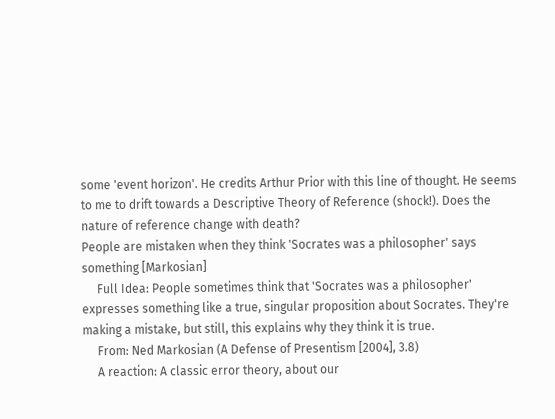some 'event horizon'. He credits Arthur Prior with this line of thought. He seems to me to drift towards a Descriptive Theory of Reference (shock!). Does the nature of reference change with death?
People are mistaken when they think 'Socrates was a philosopher' says something [Markosian]
     Full Idea: People sometimes think that 'Socrates was a philosopher' expresses something like a true, singular proposition about Socrates. They're making a mistake, but still, this explains why they think it is true.
     From: Ned Markosian (A Defense of Presentism [2004], 3.8)
     A reaction: A classic error theory, about our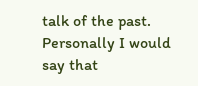talk of the past. Personally I would say that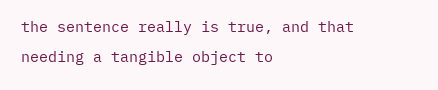the sentence really is true, and that needing a tangible object to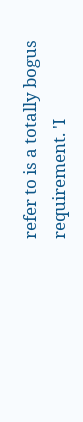refer to is a totally bogus requirement. 'I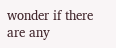wonder if there are any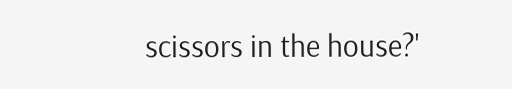scissors in the house?'